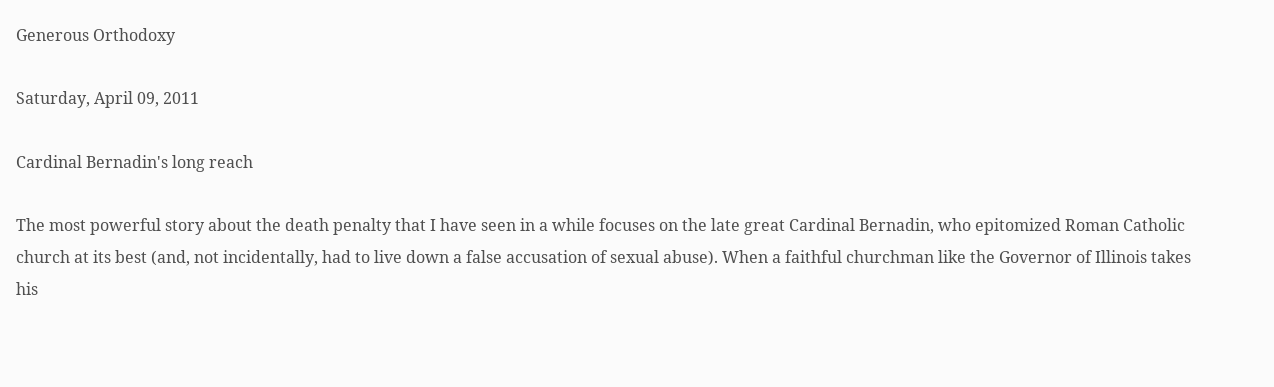Generous Orthodoxy

Saturday, April 09, 2011

Cardinal Bernadin's long reach

The most powerful story about the death penalty that I have seen in a while focuses on the late great Cardinal Bernadin, who epitomized Roman Catholic church at its best (and, not incidentally, had to live down a false accusation of sexual abuse). When a faithful churchman like the Governor of Illinois takes his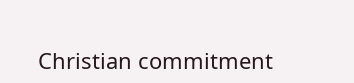Christian commitment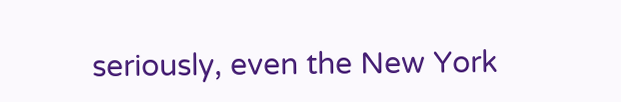seriously, even the New York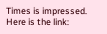Times is impressed. Here is the link: